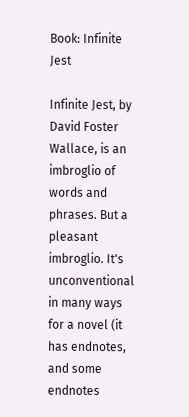Book: Infinite Jest

Infinite Jest, by David Foster Wallace, is an imbroglio of words and phrases. But a pleasant imbroglio. It's unconventional in many ways for a novel (it has endnotes, and some endnotes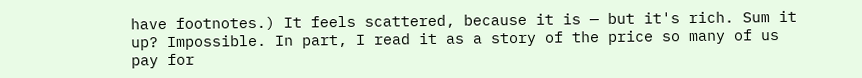have footnotes.) It feels scattered, because it is — but it's rich. Sum it up? Impossible. In part, I read it as a story of the price so many of us pay for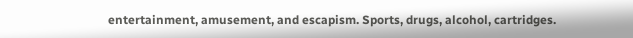entertainment, amusement, and escapism. Sports, drugs, alcohol, cartridges.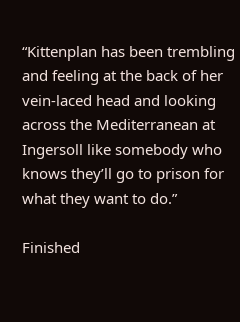“Kittenplan has been trembling and feeling at the back of her vein-laced head and looking across the Mediterranean at Ingersoll like somebody who knows they’ll go to prison for what they want to do.”

Finished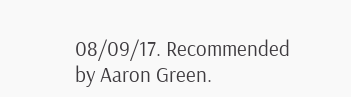08/09/17. Recommended by Aaron Green.